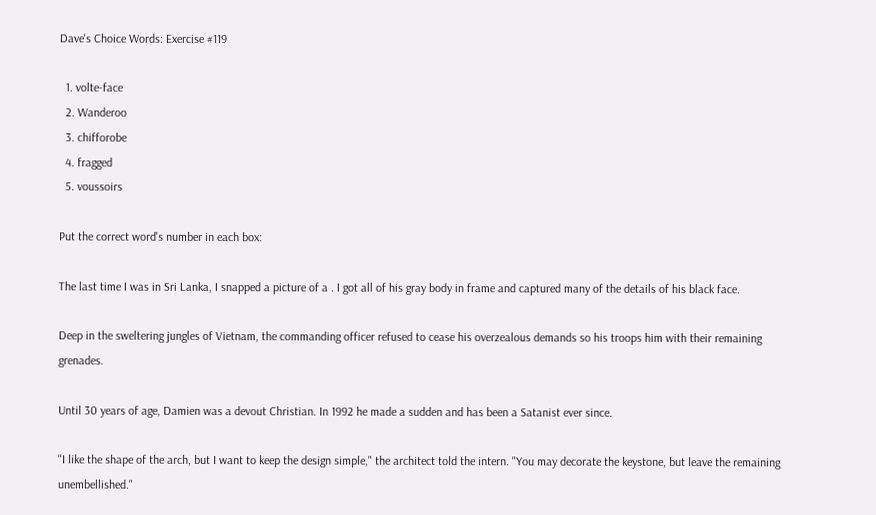Dave's Choice Words: Exercise #119

  1. volte-face
  2. Wanderoo
  3. chifforobe
  4. fragged
  5. voussoirs

Put the correct word's number in each box:

The last time I was in Sri Lanka, I snapped a picture of a . I got all of his gray body in frame and captured many of the details of his black face.

Deep in the sweltering jungles of Vietnam, the commanding officer refused to cease his overzealous demands so his troops him with their remaining grenades.

Until 30 years of age, Damien was a devout Christian. In 1992 he made a sudden and has been a Satanist ever since.

"I like the shape of the arch, but I want to keep the design simple," the architect told the intern. "You may decorate the keystone, but leave the remaining unembellished."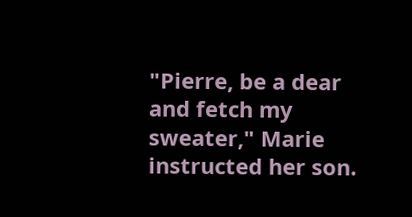"Pierre, be a dear and fetch my sweater," Marie instructed her son.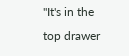"It's in the top drawer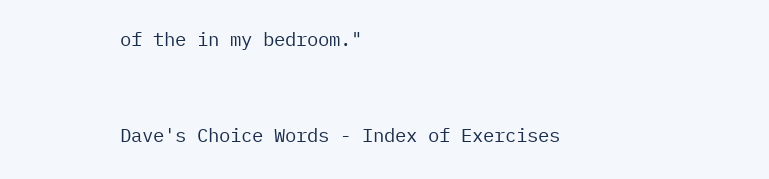of the in my bedroom."


Dave's Choice Words - Index of Exercises